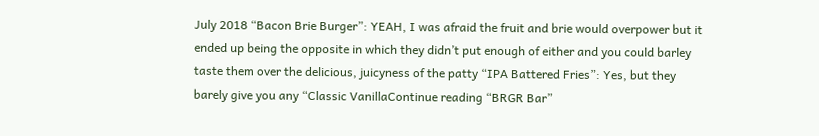July 2018 “Bacon Brie Burger”: YEAH, I was afraid the fruit and brie would overpower but it ended up being the opposite in which they didn’t put enough of either and you could barley taste them over the delicious, juicyness of the patty “IPA Battered Fries”: Yes, but they barely give you any “Classic VanillaContinue reading “BRGR Bar”